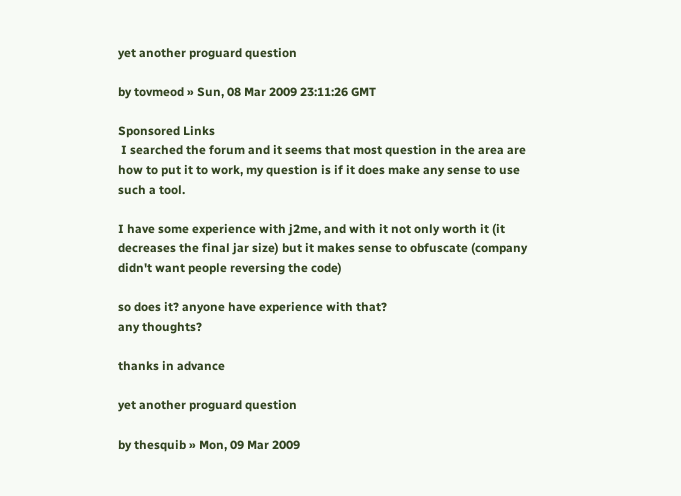yet another proguard question

by tovmeod » Sun, 08 Mar 2009 23:11:26 GMT

Sponsored Links
 I searched the forum and it seems that most question in the area are
how to put it to work, my question is if it does make any sense to use
such a tool.

I have some experience with j2me, and with it not only worth it (it
decreases the final jar size) but it makes sense to obfuscate (company
didn't want people reversing the code)

so does it? anyone have experience with that?
any thoughts?

thanks in advance

yet another proguard question

by thesquib » Mon, 09 Mar 2009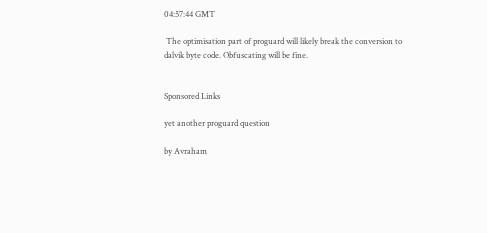04:57:44 GMT

 The optimisation part of proguard will likely break the conversion to
dalvik byte code. Obfuscating will be fine.


Sponsored Links

yet another proguard question

by Avraham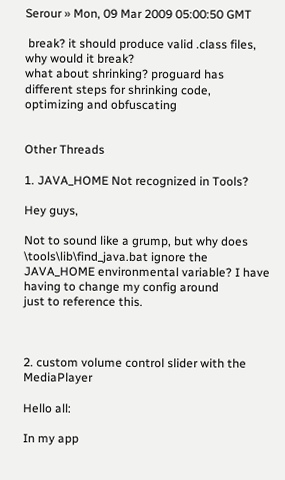Serour » Mon, 09 Mar 2009 05:00:50 GMT

 break? it should produce valid .class files, why would it break?
what about shrinking? proguard has different steps for shrinking code,
optimizing and obfuscating


Other Threads

1. JAVA_HOME Not recognized in Tools?

Hey guys,

Not to sound like a grump, but why does \tools\lib\find_java.bat ignore the
JAVA_HOME environmental variable? I have having to change my config around
just to reference this.



2. custom volume control slider with the MediaPlayer

Hello all:

In my app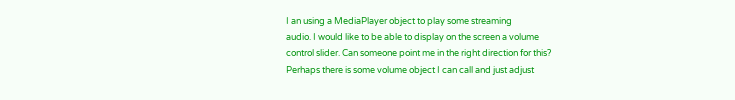I an using a MediaPlayer object to play some streaming
audio. I would like to be able to display on the screen a volume
control slider. Can someone point me in the right direction for this?
Perhaps there is some volume object I can call and just adjust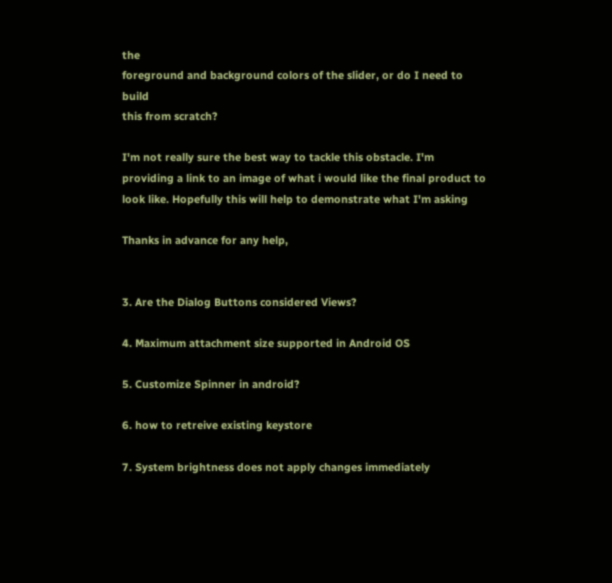the
foreground and background colors of the slider, or do I need to build
this from scratch?

I'm not really sure the best way to tackle this obstacle. I'm
providing a link to an image of what i would like the final product to
look like. Hopefully this will help to demonstrate what I'm asking

Thanks in advance for any help,


3. Are the Dialog Buttons considered Views?

4. Maximum attachment size supported in Android OS

5. Customize Spinner in android?

6. how to retreive existing keystore

7. System brightness does not apply changes immediately